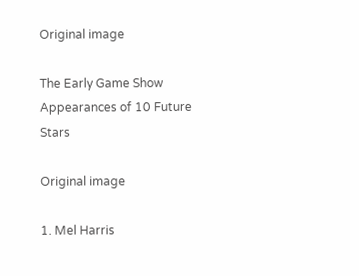Original image

The Early Game Show Appearances of 10 Future Stars

Original image

1. Mel Harris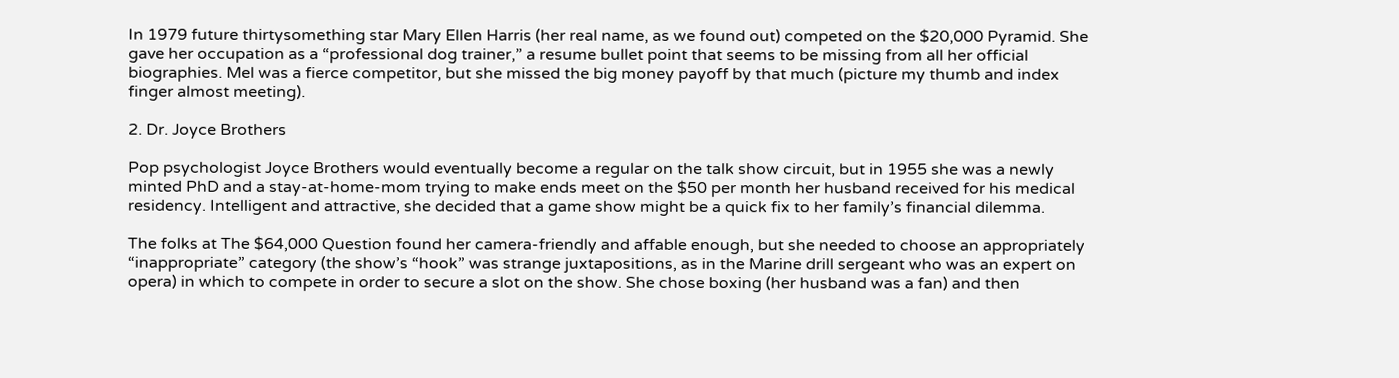In 1979 future thirtysomething star Mary Ellen Harris (her real name, as we found out) competed on the $20,000 Pyramid. She gave her occupation as a “professional dog trainer,” a resume bullet point that seems to be missing from all her official biographies. Mel was a fierce competitor, but she missed the big money payoff by that much (picture my thumb and index finger almost meeting).

2. Dr. Joyce Brothers

Pop psychologist Joyce Brothers would eventually become a regular on the talk show circuit, but in 1955 she was a newly minted PhD and a stay-at-home-mom trying to make ends meet on the $50 per month her husband received for his medical residency. Intelligent and attractive, she decided that a game show might be a quick fix to her family’s financial dilemma.

The folks at The $64,000 Question found her camera-friendly and affable enough, but she needed to choose an appropriately “inappropriate” category (the show’s “hook” was strange juxtapositions, as in the Marine drill sergeant who was an expert on opera) in which to compete in order to secure a slot on the show. She chose boxing (her husband was a fan) and then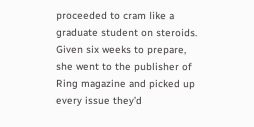proceeded to cram like a graduate student on steroids. Given six weeks to prepare, she went to the publisher of Ring magazine and picked up every issue they’d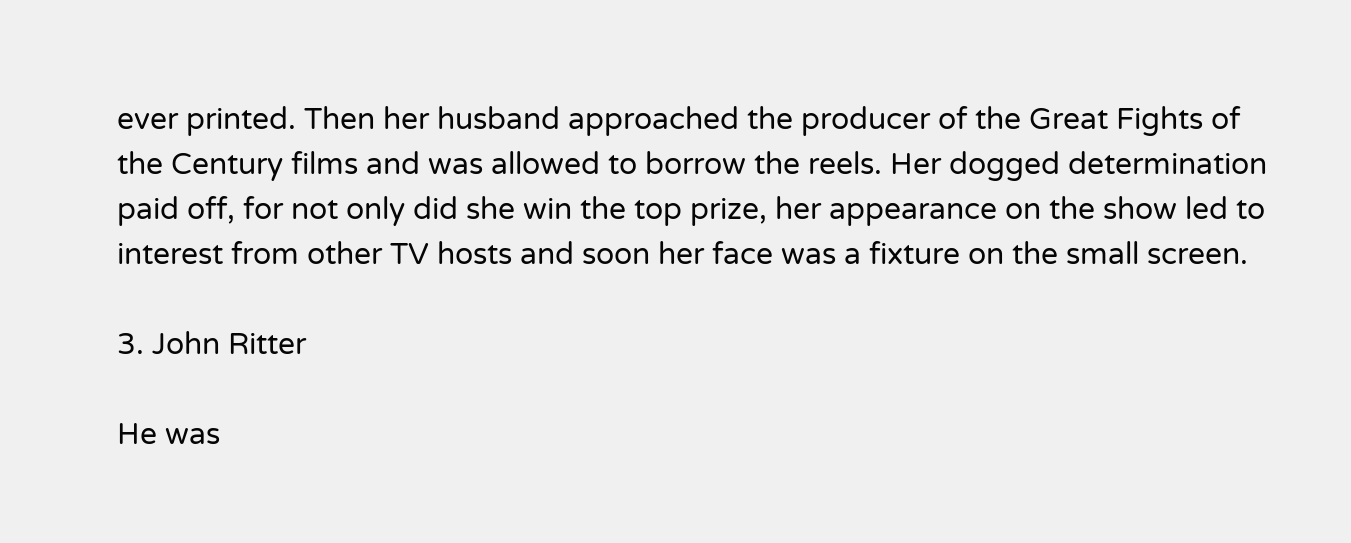ever printed. Then her husband approached the producer of the Great Fights of the Century films and was allowed to borrow the reels. Her dogged determination paid off, for not only did she win the top prize, her appearance on the show led to interest from other TV hosts and soon her face was a fixture on the small screen.

3. John Ritter

He was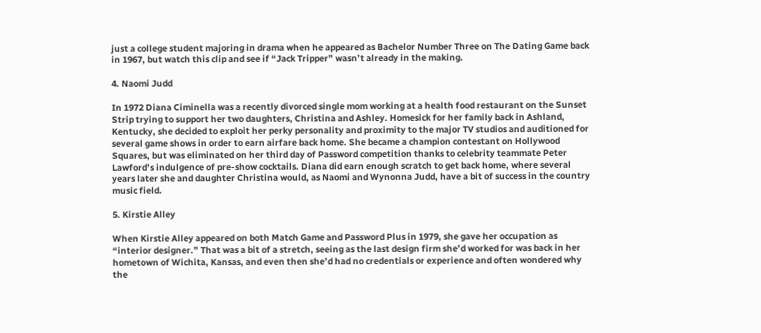just a college student majoring in drama when he appeared as Bachelor Number Three on The Dating Game back in 1967, but watch this clip and see if “Jack Tripper” wasn’t already in the making.

4. Naomi Judd

In 1972 Diana Ciminella was a recently divorced single mom working at a health food restaurant on the Sunset Strip trying to support her two daughters, Christina and Ashley. Homesick for her family back in Ashland, Kentucky, she decided to exploit her perky personality and proximity to the major TV studios and auditioned for several game shows in order to earn airfare back home. She became a champion contestant on Hollywood Squares, but was eliminated on her third day of Password competition thanks to celebrity teammate Peter Lawford’s indulgence of pre-show cocktails. Diana did earn enough scratch to get back home, where several years later she and daughter Christina would, as Naomi and Wynonna Judd, have a bit of success in the country music field.

5. Kirstie Alley

When Kirstie Alley appeared on both Match Game and Password Plus in 1979, she gave her occupation as “interior designer.” That was a bit of a stretch, seeing as the last design firm she’d worked for was back in her hometown of Wichita, Kansas, and even then she’d had no credentials or experience and often wondered why the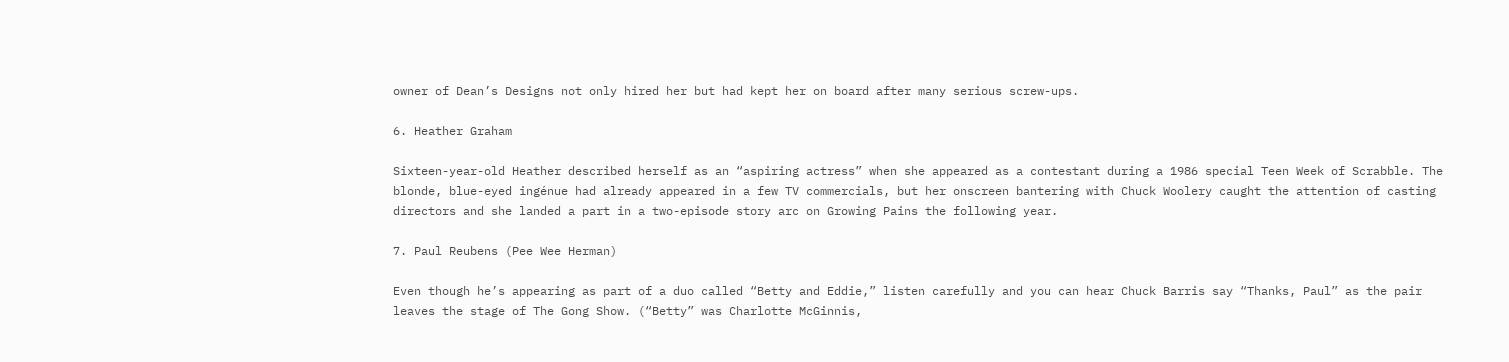owner of Dean’s Designs not only hired her but had kept her on board after many serious screw-ups.

6. Heather Graham

Sixteen-year-old Heather described herself as an “aspiring actress” when she appeared as a contestant during a 1986 special Teen Week of Scrabble. The blonde, blue-eyed ingénue had already appeared in a few TV commercials, but her onscreen bantering with Chuck Woolery caught the attention of casting directors and she landed a part in a two-episode story arc on Growing Pains the following year.

7. Paul Reubens (Pee Wee Herman)

Even though he’s appearing as part of a duo called “Betty and Eddie,” listen carefully and you can hear Chuck Barris say “Thanks, Paul” as the pair leaves the stage of The Gong Show. (“Betty” was Charlotte McGinnis,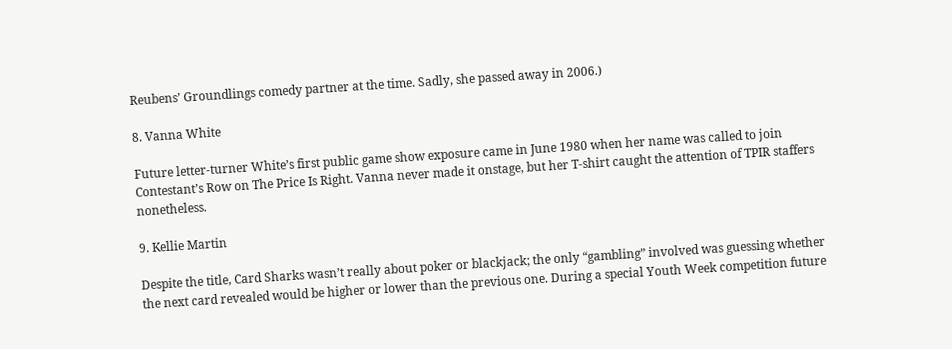Reubens’ Groundlings comedy partner at the time. Sadly, she passed away in 2006.)

8. Vanna White

Future letter-turner White’s first public game show exposure came in June 1980 when her name was called to join Contestant’s Row on The Price Is Right. Vanna never made it onstage, but her T-shirt caught the attention of TPIR staffers nonetheless.

9. Kellie Martin

Despite the title, Card Sharks wasn’t really about poker or blackjack; the only “gambling” involved was guessing whether the next card revealed would be higher or lower than the previous one. During a special Youth Week competition future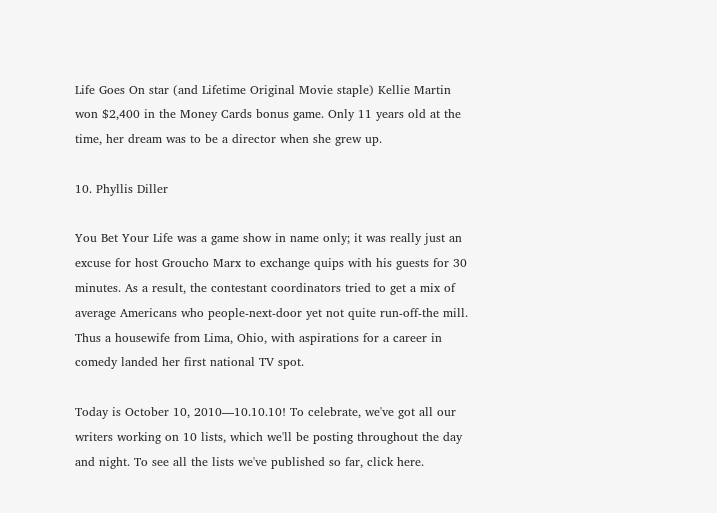Life Goes On star (and Lifetime Original Movie staple) Kellie Martin won $2,400 in the Money Cards bonus game. Only 11 years old at the time, her dream was to be a director when she grew up.

10. Phyllis Diller

You Bet Your Life was a game show in name only; it was really just an excuse for host Groucho Marx to exchange quips with his guests for 30 minutes. As a result, the contestant coordinators tried to get a mix of average Americans who people-next-door yet not quite run-off-the mill. Thus a housewife from Lima, Ohio, with aspirations for a career in comedy landed her first national TV spot.

Today is October 10, 2010—10.10.10! To celebrate, we've got all our writers working on 10 lists, which we'll be posting throughout the day and night. To see all the lists we've published so far, click here.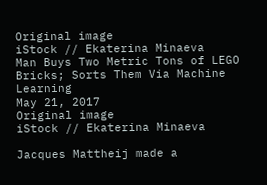Original image
iStock // Ekaterina Minaeva
Man Buys Two Metric Tons of LEGO Bricks; Sorts Them Via Machine Learning
May 21, 2017
Original image
iStock // Ekaterina Minaeva

Jacques Mattheij made a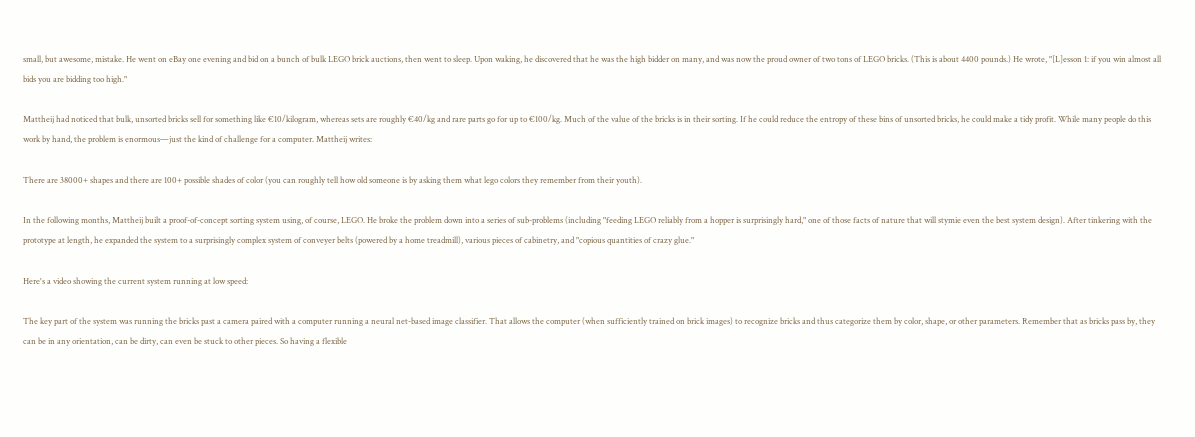small, but awesome, mistake. He went on eBay one evening and bid on a bunch of bulk LEGO brick auctions, then went to sleep. Upon waking, he discovered that he was the high bidder on many, and was now the proud owner of two tons of LEGO bricks. (This is about 4400 pounds.) He wrote, "[L]esson 1: if you win almost all bids you are bidding too high."

Mattheij had noticed that bulk, unsorted bricks sell for something like €10/kilogram, whereas sets are roughly €40/kg and rare parts go for up to €100/kg. Much of the value of the bricks is in their sorting. If he could reduce the entropy of these bins of unsorted bricks, he could make a tidy profit. While many people do this work by hand, the problem is enormous—just the kind of challenge for a computer. Mattheij writes:

There are 38000+ shapes and there are 100+ possible shades of color (you can roughly tell how old someone is by asking them what lego colors they remember from their youth).

In the following months, Mattheij built a proof-of-concept sorting system using, of course, LEGO. He broke the problem down into a series of sub-problems (including "feeding LEGO reliably from a hopper is surprisingly hard," one of those facts of nature that will stymie even the best system design). After tinkering with the prototype at length, he expanded the system to a surprisingly complex system of conveyer belts (powered by a home treadmill), various pieces of cabinetry, and "copious quantities of crazy glue."

Here's a video showing the current system running at low speed:

The key part of the system was running the bricks past a camera paired with a computer running a neural net-based image classifier. That allows the computer (when sufficiently trained on brick images) to recognize bricks and thus categorize them by color, shape, or other parameters. Remember that as bricks pass by, they can be in any orientation, can be dirty, can even be stuck to other pieces. So having a flexible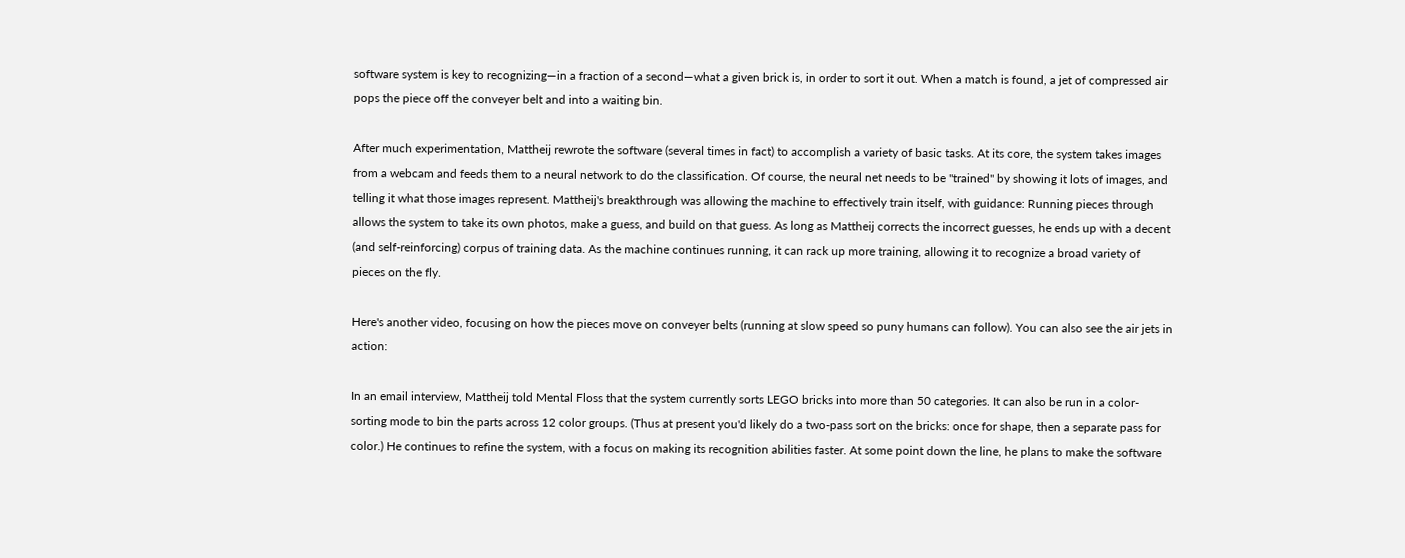software system is key to recognizing—in a fraction of a second—what a given brick is, in order to sort it out. When a match is found, a jet of compressed air pops the piece off the conveyer belt and into a waiting bin.

After much experimentation, Mattheij rewrote the software (several times in fact) to accomplish a variety of basic tasks. At its core, the system takes images from a webcam and feeds them to a neural network to do the classification. Of course, the neural net needs to be "trained" by showing it lots of images, and telling it what those images represent. Mattheij's breakthrough was allowing the machine to effectively train itself, with guidance: Running pieces through allows the system to take its own photos, make a guess, and build on that guess. As long as Mattheij corrects the incorrect guesses, he ends up with a decent (and self-reinforcing) corpus of training data. As the machine continues running, it can rack up more training, allowing it to recognize a broad variety of pieces on the fly.

Here's another video, focusing on how the pieces move on conveyer belts (running at slow speed so puny humans can follow). You can also see the air jets in action:

In an email interview, Mattheij told Mental Floss that the system currently sorts LEGO bricks into more than 50 categories. It can also be run in a color-sorting mode to bin the parts across 12 color groups. (Thus at present you'd likely do a two-pass sort on the bricks: once for shape, then a separate pass for color.) He continues to refine the system, with a focus on making its recognition abilities faster. At some point down the line, he plans to make the software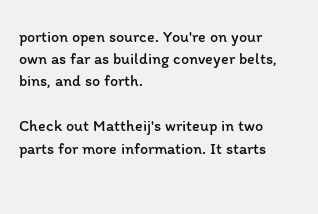portion open source. You're on your own as far as building conveyer belts, bins, and so forth.

Check out Mattheij's writeup in two parts for more information. It starts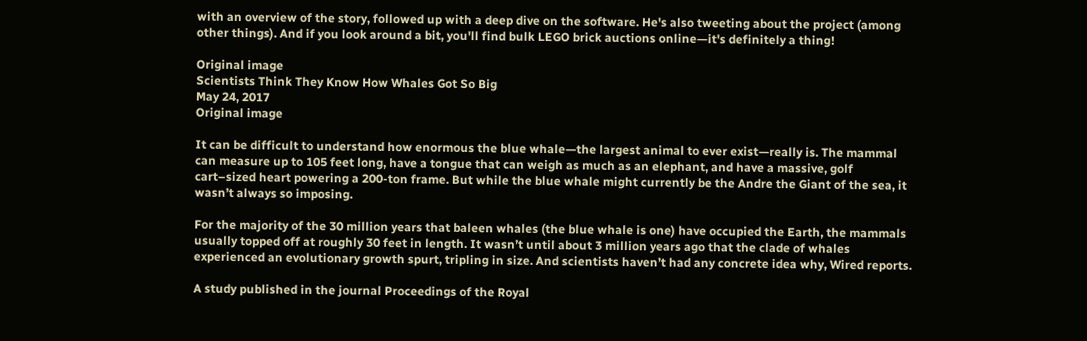with an overview of the story, followed up with a deep dive on the software. He's also tweeting about the project (among other things). And if you look around a bit, you'll find bulk LEGO brick auctions online—it's definitely a thing!

Original image
Scientists Think They Know How Whales Got So Big
May 24, 2017
Original image

It can be difficult to understand how enormous the blue whale—the largest animal to ever exist—really is. The mammal can measure up to 105 feet long, have a tongue that can weigh as much as an elephant, and have a massive, golf cart–sized heart powering a 200-ton frame. But while the blue whale might currently be the Andre the Giant of the sea, it wasn’t always so imposing.

For the majority of the 30 million years that baleen whales (the blue whale is one) have occupied the Earth, the mammals usually topped off at roughly 30 feet in length. It wasn’t until about 3 million years ago that the clade of whales experienced an evolutionary growth spurt, tripling in size. And scientists haven’t had any concrete idea why, Wired reports.

A study published in the journal Proceedings of the Royal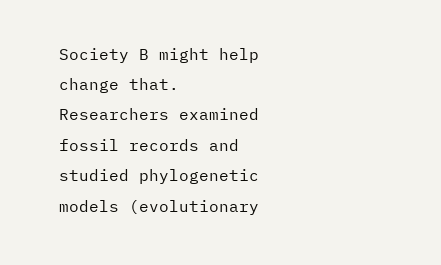Society B might help change that. Researchers examined fossil records and studied phylogenetic models (evolutionary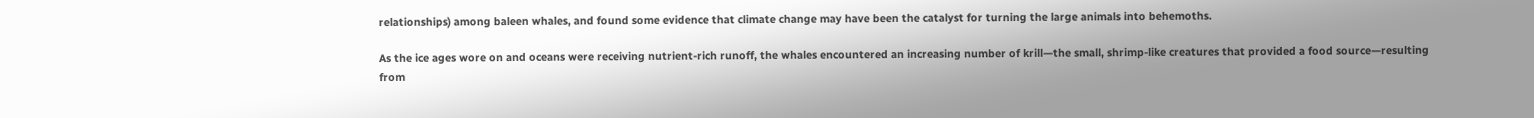relationships) among baleen whales, and found some evidence that climate change may have been the catalyst for turning the large animals into behemoths.

As the ice ages wore on and oceans were receiving nutrient-rich runoff, the whales encountered an increasing number of krill—the small, shrimp-like creatures that provided a food source—resulting from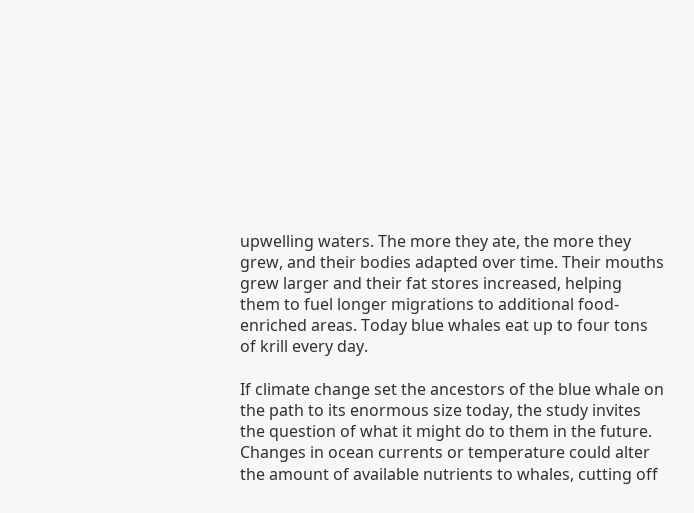upwelling waters. The more they ate, the more they grew, and their bodies adapted over time. Their mouths grew larger and their fat stores increased, helping them to fuel longer migrations to additional food-enriched areas. Today blue whales eat up to four tons of krill every day.

If climate change set the ancestors of the blue whale on the path to its enormous size today, the study invites the question of what it might do to them in the future. Changes in ocean currents or temperature could alter the amount of available nutrients to whales, cutting off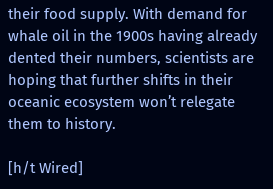their food supply. With demand for whale oil in the 1900s having already dented their numbers, scientists are hoping that further shifts in their oceanic ecosystem won’t relegate them to history.

[h/t Wired]